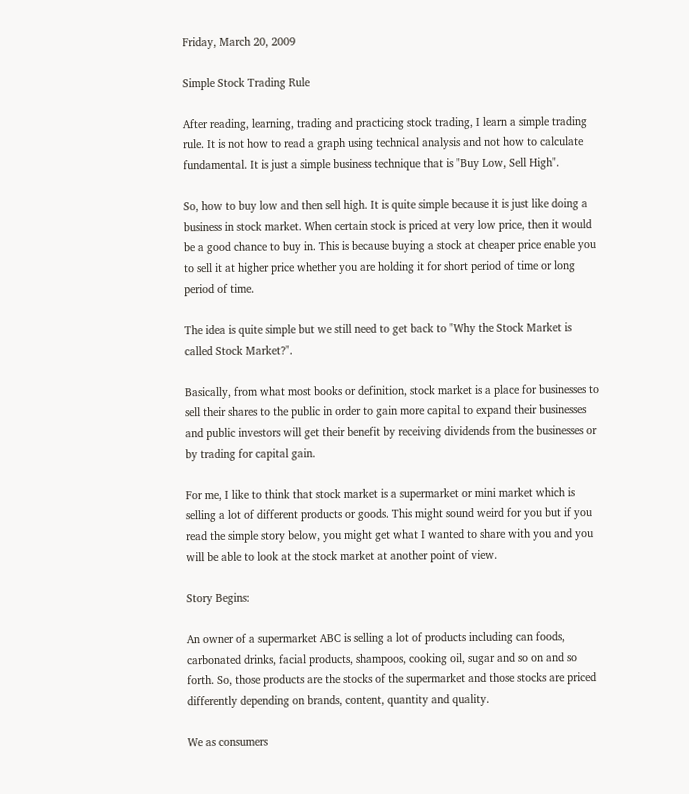Friday, March 20, 2009

Simple Stock Trading Rule

After reading, learning, trading and practicing stock trading, I learn a simple trading rule. It is not how to read a graph using technical analysis and not how to calculate fundamental. It is just a simple business technique that is "Buy Low, Sell High".

So, how to buy low and then sell high. It is quite simple because it is just like doing a business in stock market. When certain stock is priced at very low price, then it would be a good chance to buy in. This is because buying a stock at cheaper price enable you to sell it at higher price whether you are holding it for short period of time or long period of time.

The idea is quite simple but we still need to get back to "Why the Stock Market is called Stock Market?".

Basically, from what most books or definition, stock market is a place for businesses to sell their shares to the public in order to gain more capital to expand their businesses and public investors will get their benefit by receiving dividends from the businesses or by trading for capital gain.

For me, I like to think that stock market is a supermarket or mini market which is selling a lot of different products or goods. This might sound weird for you but if you read the simple story below, you might get what I wanted to share with you and you will be able to look at the stock market at another point of view.

Story Begins:

An owner of a supermarket ABC is selling a lot of products including can foods, carbonated drinks, facial products, shampoos, cooking oil, sugar and so on and so forth. So, those products are the stocks of the supermarket and those stocks are priced differently depending on brands, content, quantity and quality.

We as consumers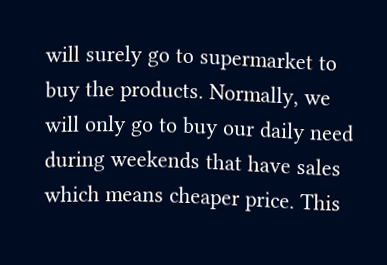will surely go to supermarket to buy the products. Normally, we will only go to buy our daily need during weekends that have sales which means cheaper price. This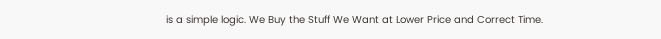is a simple logic. We Buy the Stuff We Want at Lower Price and Correct Time.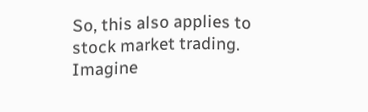So, this also applies to stock market trading. Imagine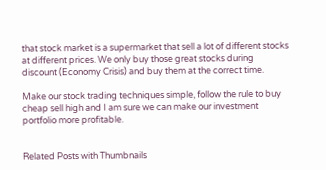that stock market is a supermarket that sell a lot of different stocks at different prices. We only buy those great stocks during discount (Economy Crisis) and buy them at the correct time.

Make our stock trading techniques simple, follow the rule to buy cheap sell high and I am sure we can make our investment portfolio more profitable.


Related Posts with Thumbnails